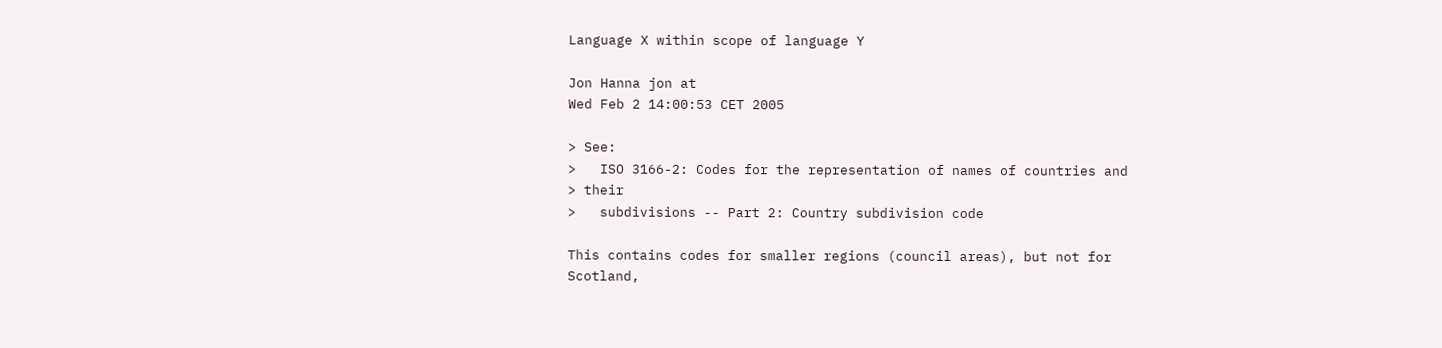Language X within scope of language Y

Jon Hanna jon at
Wed Feb 2 14:00:53 CET 2005

> See:
>   ISO 3166-2: Codes for the representation of names of countries and
> their
>   subdivisions -- Part 2: Country subdivision code

This contains codes for smaller regions (council areas), but not for
Scotland,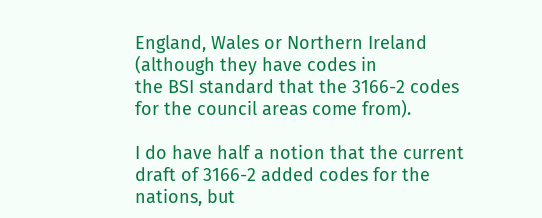England, Wales or Northern Ireland (although they have codes in
the BSI standard that the 3166-2 codes for the council areas come from).

I do have half a notion that the current draft of 3166-2 added codes for the
nations, but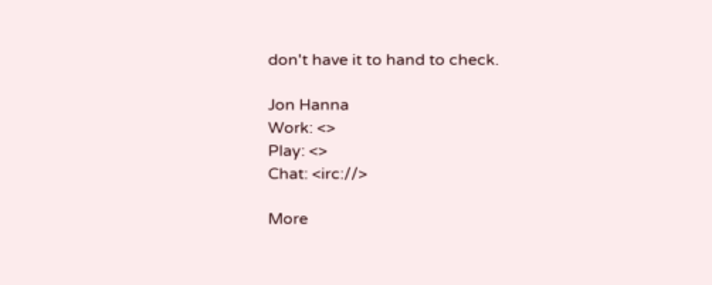don't have it to hand to check.

Jon Hanna
Work: <>
Play: <>
Chat: <irc://>

More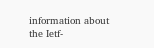information about the Ietf-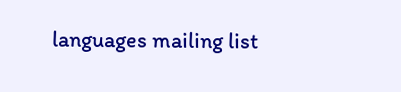languages mailing list